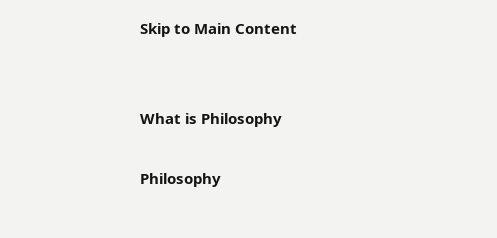Skip to Main Content


What is Philosophy

Philosophy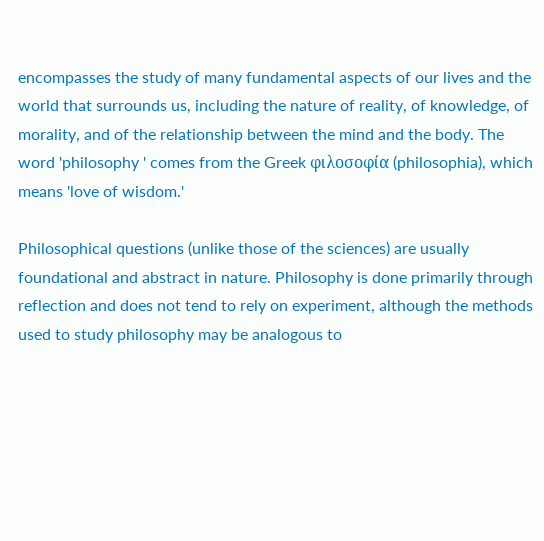encompasses the study of many fundamental aspects of our lives and the world that surrounds us, including the nature of reality, of knowledge, of morality, and of the relationship between the mind and the body. The word 'philosophy ' comes from the Greek φιλοσοφία (philosophia), which means 'love of wisdom.'

Philosophical questions (unlike those of the sciences) are usually foundational and abstract in nature. Philosophy is done primarily through reflection and does not tend to rely on experiment, although the methods used to study philosophy may be analogous to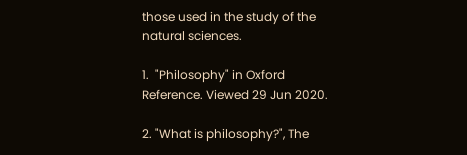those used in the study of the natural sciences.

1.  "Philosophy" in Oxford Reference. Viewed 29 Jun 2020.

2. "What is philosophy?", The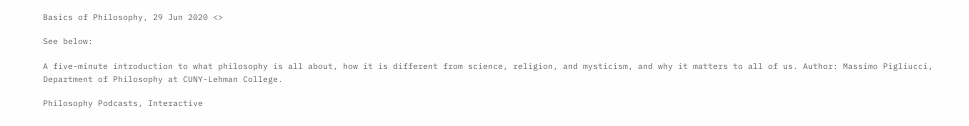Basics of Philosophy, 29 Jun 2020 <>

See below:

A five-minute introduction to what philosophy is all about, how it is different from science, religion, and mysticism, and why it matters to all of us. Author: Massimo Pigliucci, Department of Philosophy at CUNY-Lehman College.

Philosophy Podcasts, Interactive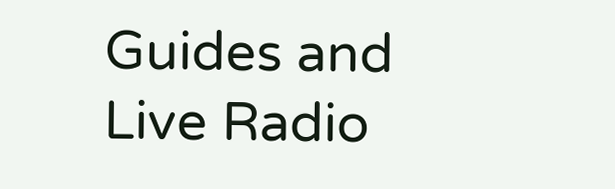Guides and Live Radio